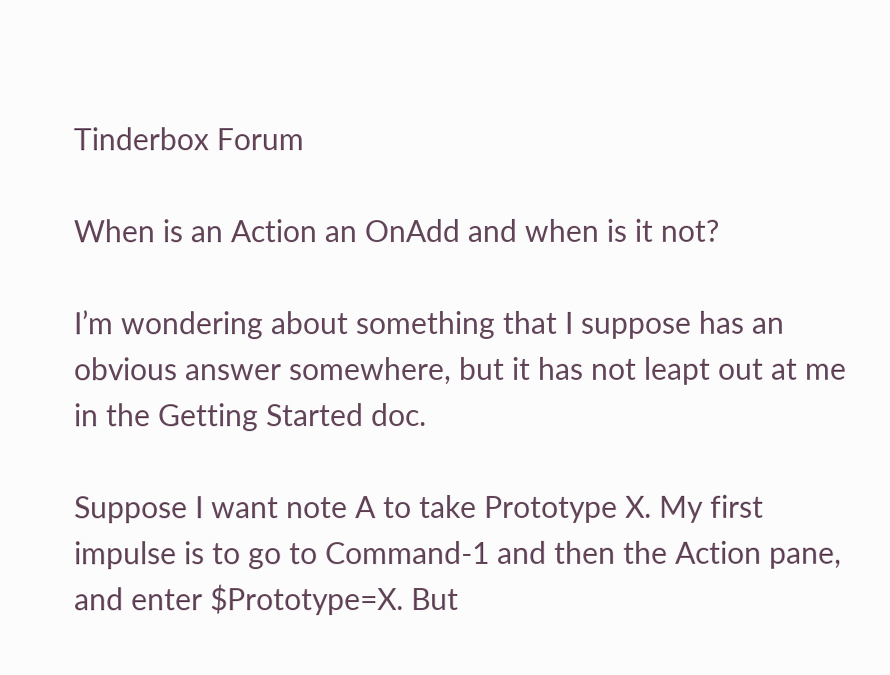Tinderbox Forum

When is an Action an OnAdd and when is it not?

I’m wondering about something that I suppose has an obvious answer somewhere, but it has not leapt out at me in the Getting Started doc.

Suppose I want note A to take Prototype X. My first impulse is to go to Command-1 and then the Action pane, and enter $Prototype=X. But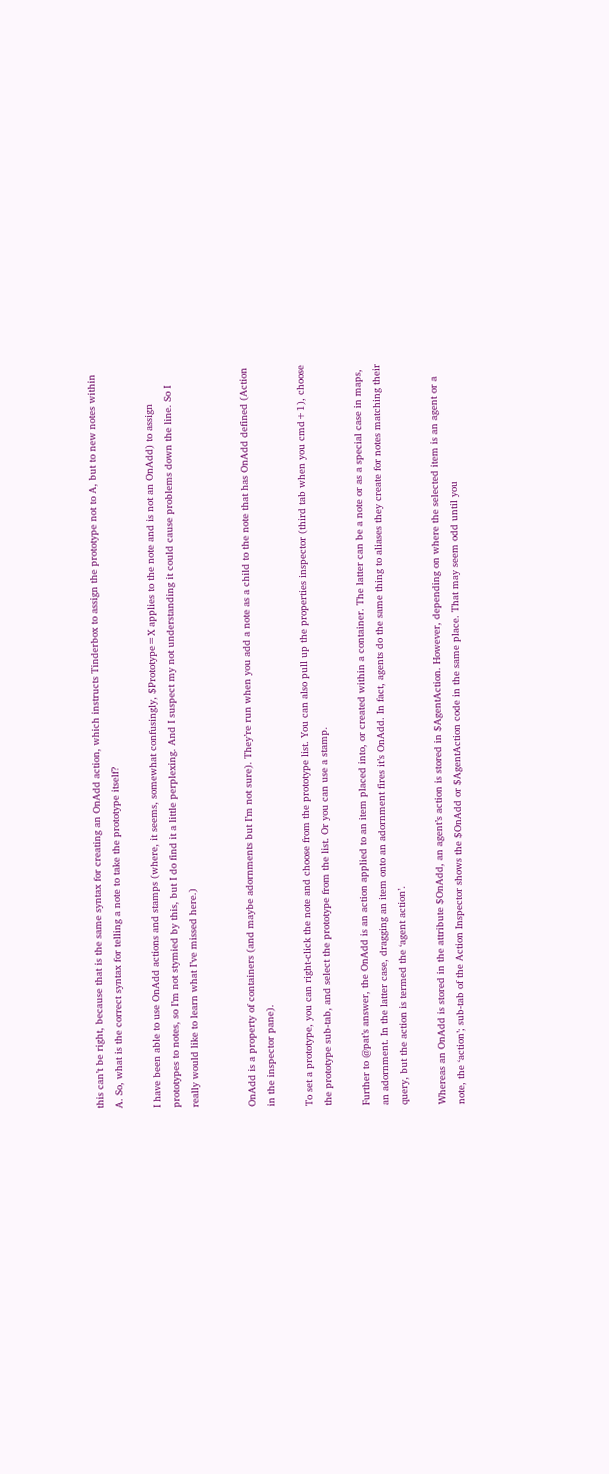this can’t be right, because that is the same syntax for creating an OnAdd action, which instructs Tinderbox to assign the prototype not to A, but to new notes within A. So, what is the correct syntax for telling a note to take the prototype itself?

I have been able to use OnAdd actions and stamps (where, it seems, somewhat confusingly, $Prototype=X applies to the note and is not an OnAdd) to assign prototypes to notes, so I’m not stymied by this, but I do find it a little perplexing. And I suspect my not understanding it could cause problems down the line. So I really would like to learn what I’ve missed here.)


OnAdd is a property of containers (and maybe adornments but I’m not sure). They’re run when you add a note as a child to the note that has OnAdd defined (Action in the inspector pane).

To set a prototype, you can right-click the note and choose from the prototype list. You can also pull up the properties inspector (third tab when you cmd+1), choose the prototype sub-tab, and select the prototype from the list. Or you can use a stamp.

Further to @pat’s answer, the OnAdd is an action applied to an item placed into, or created within a container. The latter can be a note or as a special case in maps, an adornment. In the latter case, dragging an item onto an adornment fires it’s OnAdd. In fact, agents do the same thing to aliases they create for notes matching their query, but the action is termed the ‘agent action’.

Whereas an OnAdd is stored in the attribute $OnAdd, an agent’s action is stored in $AgentAction. However, depending on where the selected item is an agent or a note, the ‘action’; sub-tab of the Action Inspector shows the $OnAdd or $AgentAction code in the same place. That may seem odd until you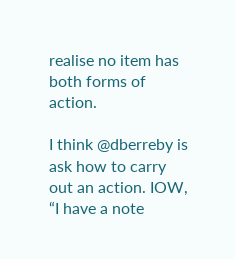realise no item has both forms of action.

I think @dberreby is ask how to carry out an action. IOW, “I have a note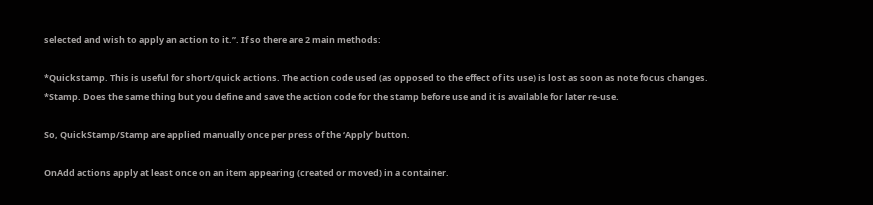selected and wish to apply an action to it.”. If so there are 2 main methods:

*Quickstamp. This is useful for short/quick actions. The action code used (as opposed to the effect of its use) is lost as soon as note focus changes.
*Stamp. Does the same thing but you define and save the action code for the stamp before use and it is available for later re-use.

So, QuickStamp/Stamp are applied manually once per press of the ‘Apply’ button.

OnAdd actions apply at least once on an item appearing (created or moved) in a container.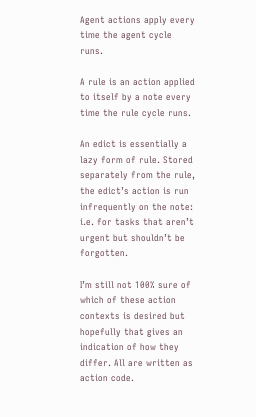Agent actions apply every time the agent cycle runs.

A rule is an action applied to itself by a note every time the rule cycle runs.

An edict is essentially a lazy form of rule. Stored separately from the rule, the edict’s action is run infrequently on the note: i.e. for tasks that aren’t urgent but shouldn’t be forgotten.

I’m still not 100% sure of which of these action contexts is desired but hopefully that gives an indication of how they differ. All are written as action code.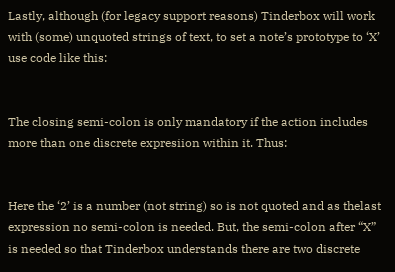Lastly, although (for legacy support reasons) Tinderbox will work with (some) unquoted strings of text, to set a note’s prototype to ‘X’ use code like this:


The closing semi-colon is only mandatory if the action includes more than one discrete expresiion within it. Thus:


Here the ‘2’ is a number (not string) so is not quoted and as thelast expression no semi-colon is needed. But, the semi-colon after “X” is needed so that Tinderbox understands there are two discrete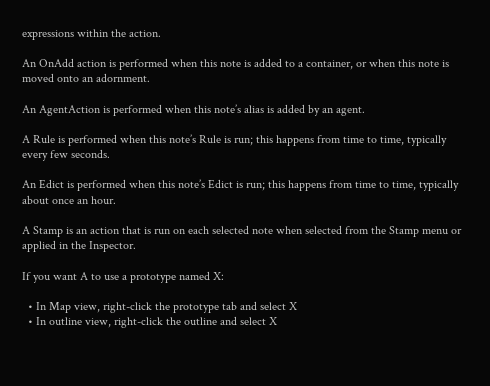expressions within the action.

An OnAdd action is performed when this note is added to a container, or when this note is moved onto an adornment.

An AgentAction is performed when this note’s alias is added by an agent.

A Rule is performed when this note’s Rule is run; this happens from time to time, typically every few seconds.

An Edict is performed when this note’s Edict is run; this happens from time to time, typically about once an hour.

A Stamp is an action that is run on each selected note when selected from the Stamp menu or applied in the Inspector.

If you want A to use a prototype named X:

  • In Map view, right-click the prototype tab and select X
  • In outline view, right-click the outline and select X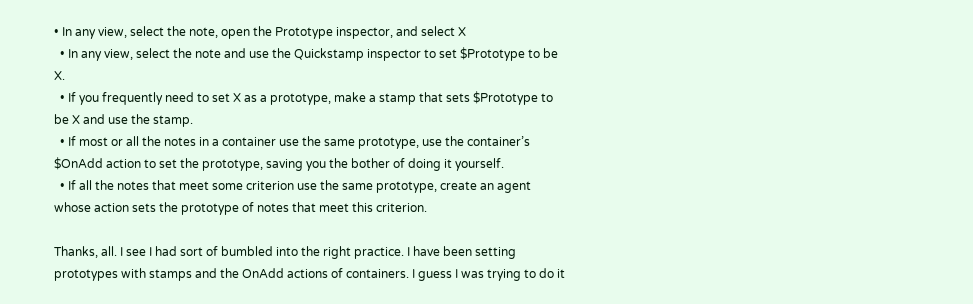• In any view, select the note, open the Prototype inspector, and select X
  • In any view, select the note and use the Quickstamp inspector to set $Prototype to be X.
  • If you frequently need to set X as a prototype, make a stamp that sets $Prototype to be X and use the stamp.
  • If most or all the notes in a container use the same prototype, use the container’s $OnAdd action to set the prototype, saving you the bother of doing it yourself.
  • If all the notes that meet some criterion use the same prototype, create an agent whose action sets the prototype of notes that meet this criterion.

Thanks, all. I see I had sort of bumbled into the right practice. I have been setting prototypes with stamps and the OnAdd actions of containers. I guess I was trying to do it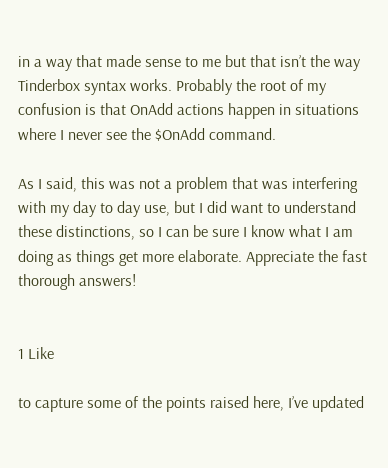in a way that made sense to me but that isn’t the way Tinderbox syntax works. Probably the root of my confusion is that OnAdd actions happen in situations where I never see the $OnAdd command.

As I said, this was not a problem that was interfering with my day to day use, but I did want to understand these distinctions, so I can be sure I know what I am doing as things get more elaborate. Appreciate the fast thorough answers!


1 Like

to capture some of the points raised here, I’ve updated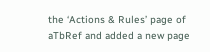the ‘Actions & Rules’ page of aTbRef and added a new page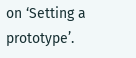on ‘Setting a prototype’.